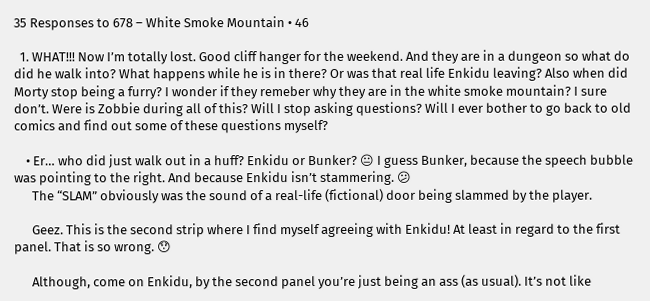35 Responses to 678 – White Smoke Mountain • 46

  1. WHAT!!! Now I’m totally lost. Good cliff hanger for the weekend. And they are in a dungeon so what do did he walk into? What happens while he is in there? Or was that real life Enkidu leaving? Also when did Morty stop being a furry? I wonder if they remeber why they are in the white smoke mountain? I sure don’t. Were is Zobbie during all of this? Will I stop asking questions? Will I ever bother to go back to old comics and find out some of these questions myself?

    • Er… who did just walk out in a huff? Enkidu or Bunker? 😐 I guess Bunker, because the speech bubble was pointing to the right. And because Enkidu isn’t stammering. 😕
      The “SLAM” obviously was the sound of a real-life (fictional) door being slammed by the player.

      Geez. This is the second strip where I find myself agreeing with Enkidu! At least in regard to the first panel. That is so wrong. 😯

      Although, come on Enkidu, by the second panel you’re just being an ass (as usual). It’s not like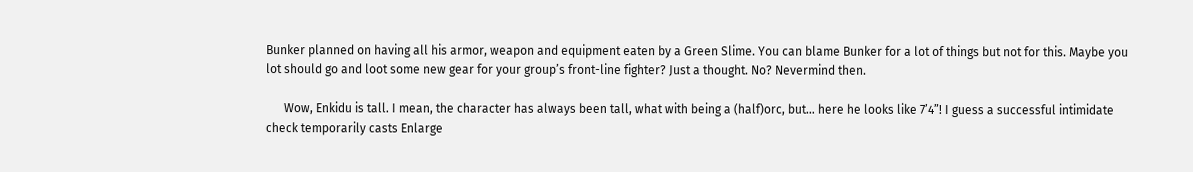Bunker planned on having all his armor, weapon and equipment eaten by a Green Slime. You can blame Bunker for a lot of things but not for this. Maybe you lot should go and loot some new gear for your group’s front-line fighter? Just a thought. No? Nevermind then.

      Wow, Enkidu is tall. I mean, the character has always been tall, what with being a (half)orc, but… here he looks like 7’4”! I guess a successful intimidate check temporarily casts Enlarge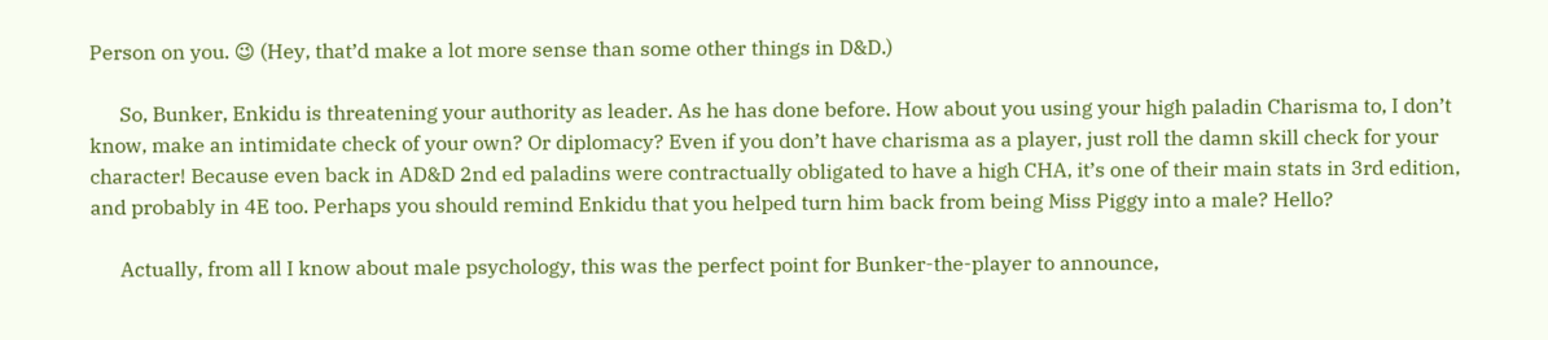Person on you. 😉 (Hey, that’d make a lot more sense than some other things in D&D.)

      So, Bunker, Enkidu is threatening your authority as leader. As he has done before. How about you using your high paladin Charisma to, I don’t know, make an intimidate check of your own? Or diplomacy? Even if you don’t have charisma as a player, just roll the damn skill check for your character! Because even back in AD&D 2nd ed paladins were contractually obligated to have a high CHA, it’s one of their main stats in 3rd edition, and probably in 4E too. Perhaps you should remind Enkidu that you helped turn him back from being Miss Piggy into a male? Hello?

      Actually, from all I know about male psychology, this was the perfect point for Bunker-the-player to announce,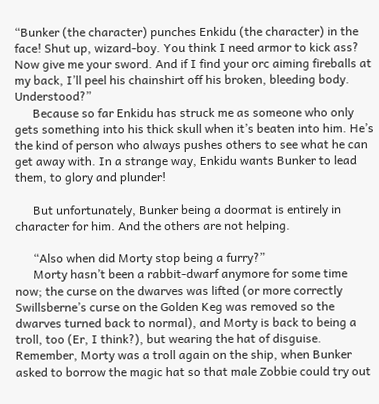“Bunker (the character) punches Enkidu (the character) in the face! Shut up, wizard-boy. You think I need armor to kick ass? Now give me your sword. And if I find your orc aiming fireballs at my back, I’ll peel his chainshirt off his broken, bleeding body. Understood?”
      Because so far Enkidu has struck me as someone who only gets something into his thick skull when it’s beaten into him. He’s the kind of person who always pushes others to see what he can get away with. In a strange way, Enkidu wants Bunker to lead them, to glory and plunder!

      But unfortunately, Bunker being a doormat is entirely in character for him. And the others are not helping.

      “Also when did Morty stop being a furry?”
      Morty hasn’t been a rabbit-dwarf anymore for some time now; the curse on the dwarves was lifted (or more correctly Swillsberne’s curse on the Golden Keg was removed so the dwarves turned back to normal), and Morty is back to being a troll, too (Er, I think?), but wearing the hat of disguise. Remember, Morty was a troll again on the ship, when Bunker asked to borrow the magic hat so that male Zobbie could try out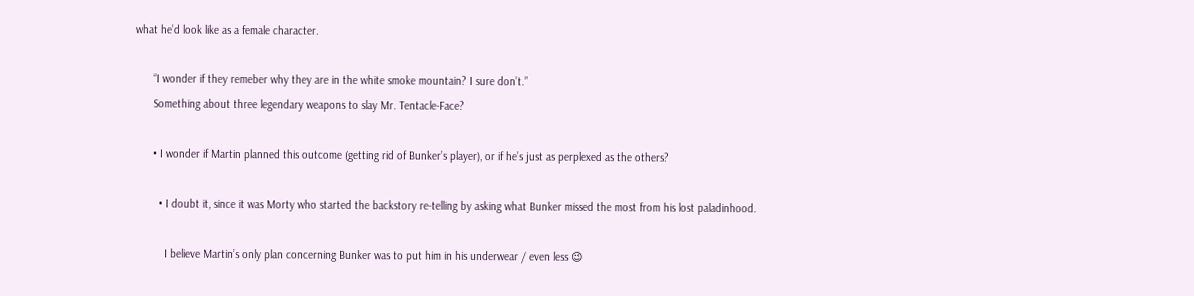what he’d look like as a female character.

      “I wonder if they remeber why they are in the white smoke mountain? I sure don’t.”
      Something about three legendary weapons to slay Mr. Tentacle-Face?

      • I wonder if Martin planned this outcome (getting rid of Bunker’s player), or if he’s just as perplexed as the others?

        • I doubt it, since it was Morty who started the backstory re-telling by asking what Bunker missed the most from his lost paladinhood.

          I believe Martin’s only plan concerning Bunker was to put him in his underwear / even less 😉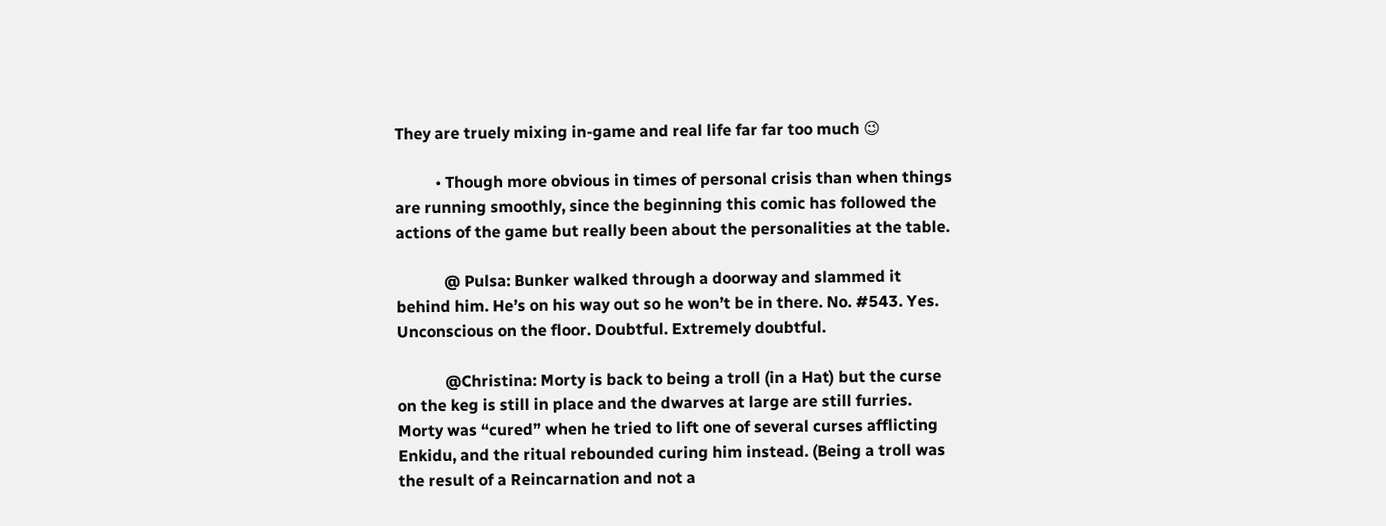They are truely mixing in-game and real life far far too much 😉

          • Though more obvious in times of personal crisis than when things are running smoothly, since the beginning this comic has followed the actions of the game but really been about the personalities at the table.

            @ Pulsa: Bunker walked through a doorway and slammed it behind him. He’s on his way out so he won’t be in there. No. #543. Yes. Unconscious on the floor. Doubtful. Extremely doubtful.

            @Christina: Morty is back to being a troll (in a Hat) but the curse on the keg is still in place and the dwarves at large are still furries. Morty was “cured” when he tried to lift one of several curses afflicting Enkidu, and the ritual rebounded curing him instead. (Being a troll was the result of a Reincarnation and not a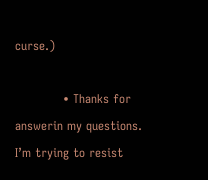curse.)

            • Thanks for answerin my questions. I’m trying to resist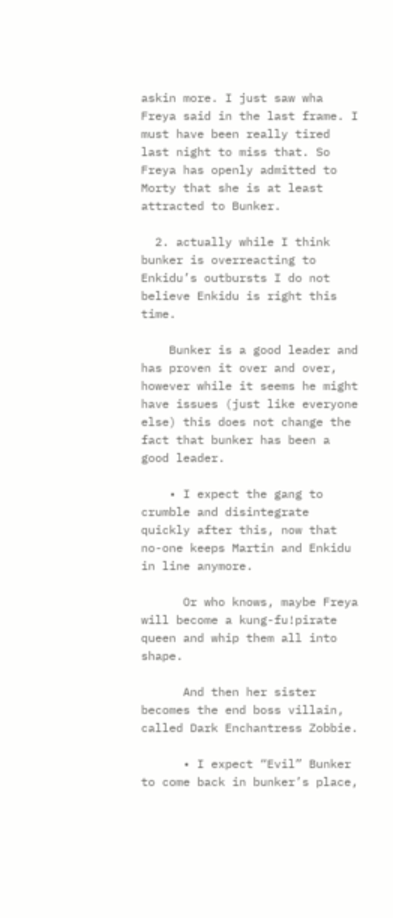askin more. I just saw wha Freya said in the last frame. I must have been really tired last night to miss that. So Freya has openly admitted to Morty that she is at least attracted to Bunker.

  2. actually while I think bunker is overreacting to Enkidu’s outbursts I do not believe Enkidu is right this time.

    Bunker is a good leader and has proven it over and over, however while it seems he might have issues (just like everyone else) this does not change the fact that bunker has been a good leader.

    • I expect the gang to crumble and disintegrate quickly after this, now that no-one keeps Martin and Enkidu in line anymore.

      Or who knows, maybe Freya will become a kung-fu!pirate queen and whip them all into shape.

      And then her sister becomes the end boss villain, called Dark Enchantress Zobbie.

      • I expect “Evil” Bunker to come back in bunker’s place,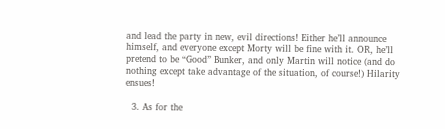and lead the party in new, evil directions! Either he’ll announce himself, and everyone except Morty will be fine with it. OR, he’ll pretend to be “Good” Bunker, and only Martin will notice (and do nothing except take advantage of the situation, of course!) Hilarity ensues!

  3. As for the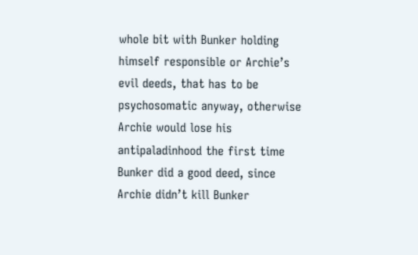whole bit with Bunker holding himself responsible or Archie’s evil deeds, that has to be psychosomatic anyway, otherwise Archie would lose his antipaladinhood the first time Bunker did a good deed, since Archie didn’t kill Bunker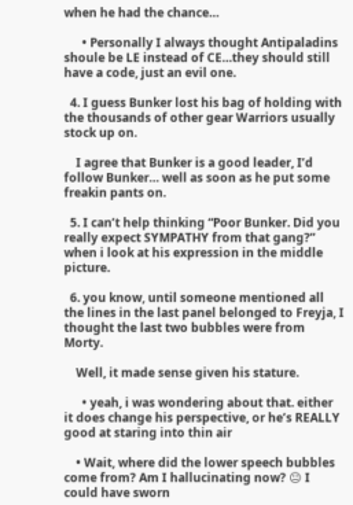when he had the chance…

      • Personally I always thought Antipaladins shoule be LE instead of CE…they should still have a code, just an evil one.

  4. I guess Bunker lost his bag of holding with the thousands of other gear Warriors usually stock up on.

    I agree that Bunker is a good leader, I’d follow Bunker… well as soon as he put some freakin pants on.

  5. I can’t help thinking “Poor Bunker. Did you really expect SYMPATHY from that gang?” when i look at his expression in the middle picture.

  6. you know, until someone mentioned all the lines in the last panel belonged to Freyja, I thought the last two bubbles were from Morty.

    Well, it made sense given his stature.

      • yeah, i was wondering about that. either it does change his perspective, or he’s REALLY good at staring into thin air

    • Wait, where did the lower speech bubbles come from? Am I hallucinating now? 😐 I could have sworn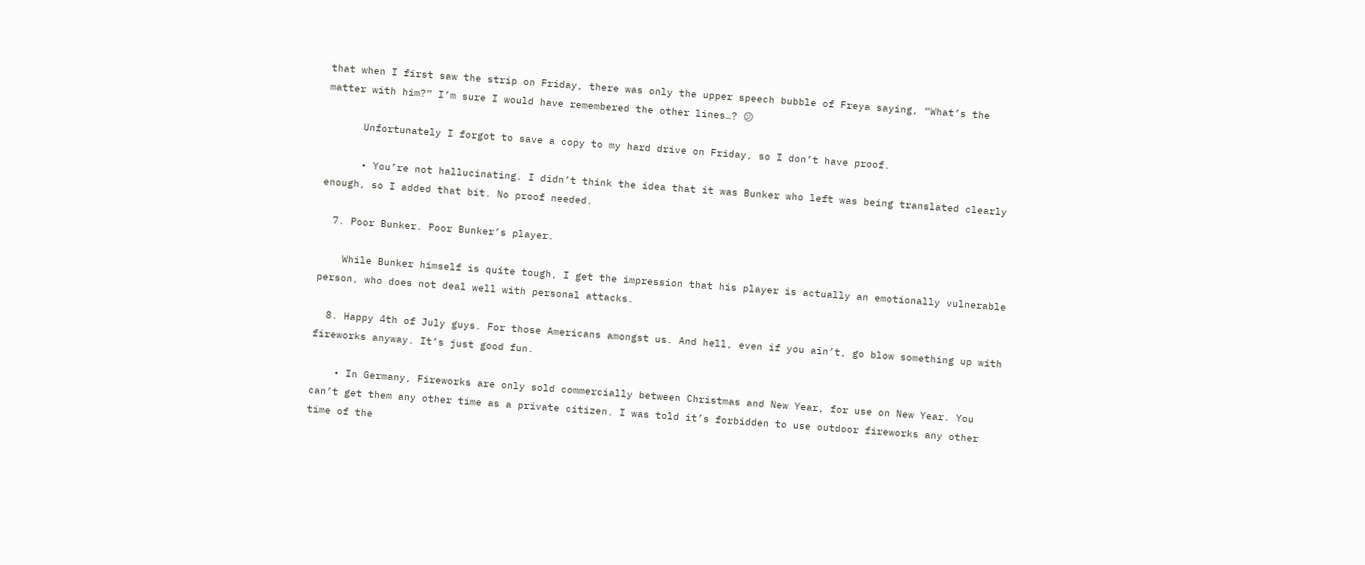that when I first saw the strip on Friday, there was only the upper speech bubble of Freya saying, “What’s the matter with him?” I’m sure I would have remembered the other lines…? 😕

      Unfortunately I forgot to save a copy to my hard drive on Friday, so I don’t have proof.

      • You’re not hallucinating. I didn’t think the idea that it was Bunker who left was being translated clearly enough, so I added that bit. No proof needed.

  7. Poor Bunker. Poor Bunker’s player.

    While Bunker himself is quite tough, I get the impression that his player is actually an emotionally vulnerable person, who does not deal well with personal attacks.

  8. Happy 4th of July guys. For those Americans amongst us. And hell, even if you ain’t, go blow something up with fireworks anyway. It’s just good fun.

    • In Germany, Fireworks are only sold commercially between Christmas and New Year, for use on New Year. You can’t get them any other time as a private citizen. I was told it’s forbidden to use outdoor fireworks any other time of the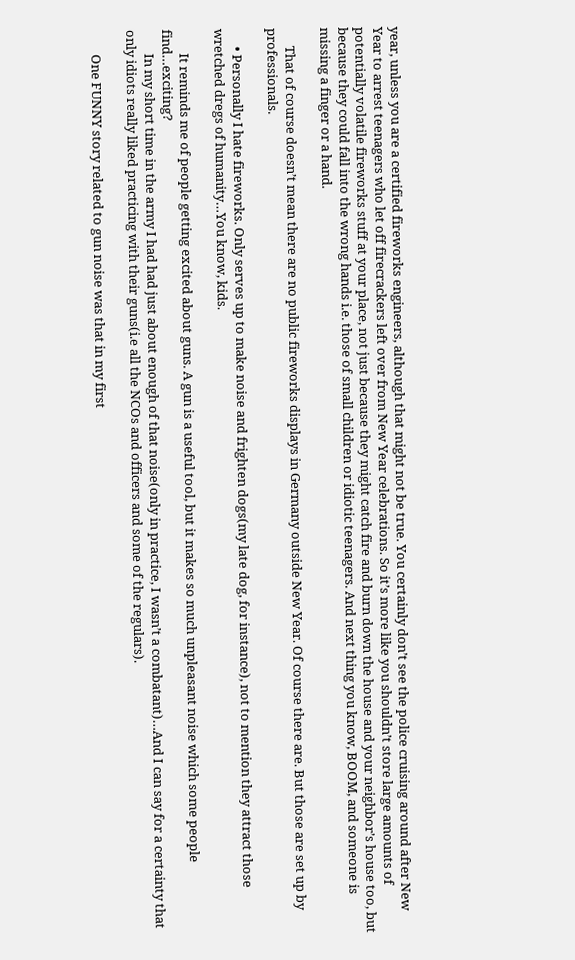year, unless you are a certified fireworks engineers, although that might not be true. You certainly don’t see the police cruising around after New Year to arrest teenagers who let off firecrackers left over from New Year celebrations. So it’s more like you shouldn’t store large amounts of potentially volatile fireworks stuff at your place, not just because they might catch fire and burn down the house and your neighbor’s house too, but because they could fall into the wrong hands i.e. those of small children or idiotic teenagers. And next thing you know, BOOM, and someone is missing a finger or a hand.

      That of course doesn’t mean there are no public fireworks displays in Germany outside New Year. Of course there are. But those are set up by professionals.

      • Personally I hate fireworks. Only serves up to make noise and frighten dogs(my late dog, for instance), not to mention they attract those wretched dregs of humanity…You know, kids.

        It reminds me of people getting excited about guns. A gun is a useful tool, but it makes so much unpleasant noise which some people find…exciting?
        In my short time in the army I had had just about enough of that noise(only in practice, I wasn’t a combatant)…And I can say for a certainty that only idiots really liked practicing with their guns(i.e all the NCOs and officers and some of the regulars).

        One FUNNY story related to gun noise was that in my first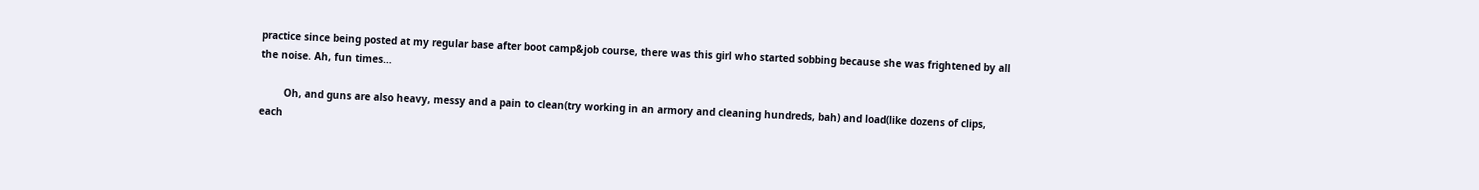practice since being posted at my regular base after boot camp&job course, there was this girl who started sobbing because she was frightened by all the noise. Ah, fun times…

        Oh, and guns are also heavy, messy and a pain to clean(try working in an armory and cleaning hundreds, bah) and load(like dozens of clips, each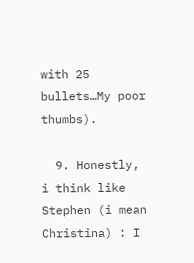with 25 bullets…My poor thumbs).

  9. Honestly, i think like Stephen (i mean Christina) : I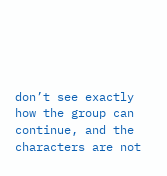don’t see exactly how the group can continue, and the characters are not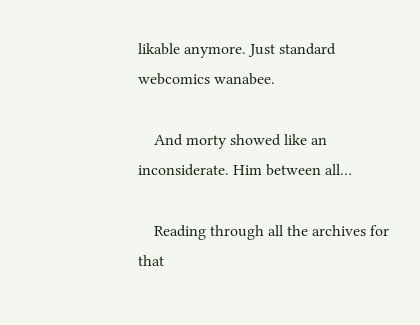likable anymore. Just standard webcomics wanabee.

    And morty showed like an inconsiderate. Him between all…

    Reading through all the archives for that